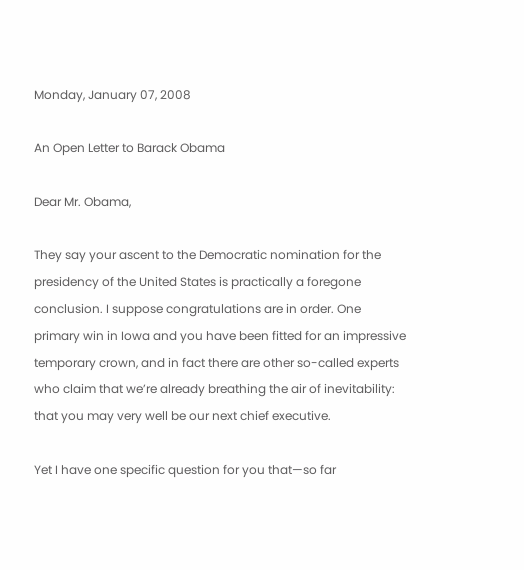Monday, January 07, 2008

An Open Letter to Barack Obama

Dear Mr. Obama,

They say your ascent to the Democratic nomination for the presidency of the United States is practically a foregone conclusion. I suppose congratulations are in order. One primary win in Iowa and you have been fitted for an impressive temporary crown, and in fact there are other so-called experts who claim that we’re already breathing the air of inevitability: that you may very well be our next chief executive.

Yet I have one specific question for you that—so far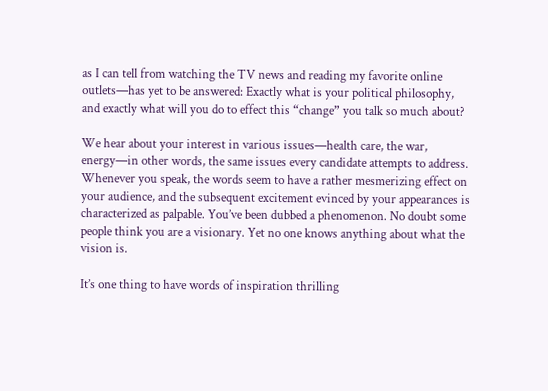as I can tell from watching the TV news and reading my favorite online outlets—has yet to be answered: Exactly what is your political philosophy, and exactly what will you do to effect this “change” you talk so much about?

We hear about your interest in various issues—health care, the war, energy—in other words, the same issues every candidate attempts to address. Whenever you speak, the words seem to have a rather mesmerizing effect on your audience, and the subsequent excitement evinced by your appearances is characterized as palpable. You’ve been dubbed a phenomenon. No doubt some people think you are a visionary. Yet no one knows anything about what the vision is.

It’s one thing to have words of inspiration thrilling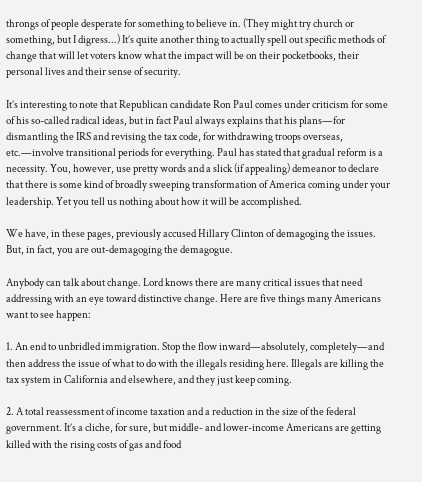throngs of people desperate for something to believe in. (They might try church or something, but I digress...) It’s quite another thing to actually spell out specific methods of change that will let voters know what the impact will be on their pocketbooks, their personal lives and their sense of security.

It’s interesting to note that Republican candidate Ron Paul comes under criticism for some of his so-called radical ideas, but in fact Paul always explains that his plans—for dismantling the IRS and revising the tax code, for withdrawing troops overseas, etc.—involve transitional periods for everything. Paul has stated that gradual reform is a necessity. You, however, use pretty words and a slick (if appealing) demeanor to declare that there is some kind of broadly sweeping transformation of America coming under your leadership. Yet you tell us nothing about how it will be accomplished.

We have, in these pages, previously accused Hillary Clinton of demagoging the issues. But, in fact, you are out-demagoging the demagogue.

Anybody can talk about change. Lord knows there are many critical issues that need addressing with an eye toward distinctive change. Here are five things many Americans want to see happen:

1. An end to unbridled immigration. Stop the flow inward—absolutely, completely—and then address the issue of what to do with the illegals residing here. Illegals are killing the tax system in California and elsewhere, and they just keep coming.

2. A total reassessment of income taxation and a reduction in the size of the federal government. It’s a cliche, for sure, but middle- and lower-income Americans are getting killed with the rising costs of gas and food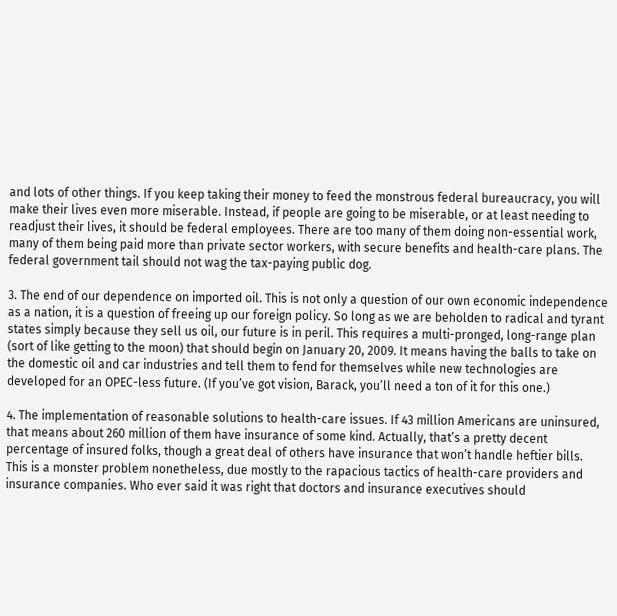and lots of other things. If you keep taking their money to feed the monstrous federal bureaucracy, you will make their lives even more miserable. Instead, if people are going to be miserable, or at least needing to readjust their lives, it should be federal employees. There are too many of them doing non-essential work, many of them being paid more than private sector workers, with secure benefits and health-care plans. The federal government tail should not wag the tax-paying public dog.

3. The end of our dependence on imported oil. This is not only a question of our own economic independence as a nation, it is a question of freeing up our foreign policy. So long as we are beholden to radical and tyrant states simply because they sell us oil, our future is in peril. This requires a multi-pronged, long-range plan (sort of like getting to the moon) that should begin on January 20, 2009. It means having the balls to take on the domestic oil and car industries and tell them to fend for themselves while new technologies are developed for an OPEC-less future. (If you’ve got vision, Barack, you’ll need a ton of it for this one.)

4. The implementation of reasonable solutions to health-care issues. If 43 million Americans are uninsured, that means about 260 million of them have insurance of some kind. Actually, that’s a pretty decent percentage of insured folks, though a great deal of others have insurance that won’t handle heftier bills. This is a monster problem nonetheless, due mostly to the rapacious tactics of health-care providers and insurance companies. Who ever said it was right that doctors and insurance executives should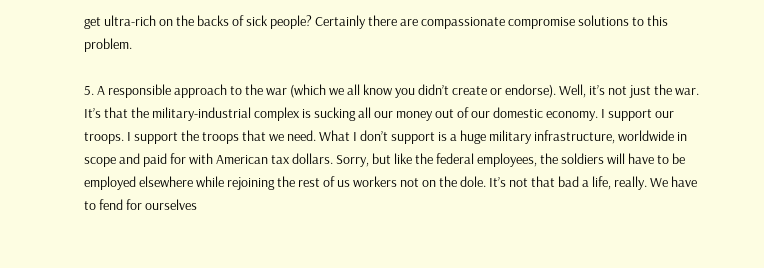get ultra-rich on the backs of sick people? Certainly there are compassionate compromise solutions to this problem.

5. A responsible approach to the war (which we all know you didn’t create or endorse). Well, it’s not just the war. It’s that the military-industrial complex is sucking all our money out of our domestic economy. I support our troops. I support the troops that we need. What I don’t support is a huge military infrastructure, worldwide in scope and paid for with American tax dollars. Sorry, but like the federal employees, the soldiers will have to be employed elsewhere while rejoining the rest of us workers not on the dole. It’s not that bad a life, really. We have to fend for ourselves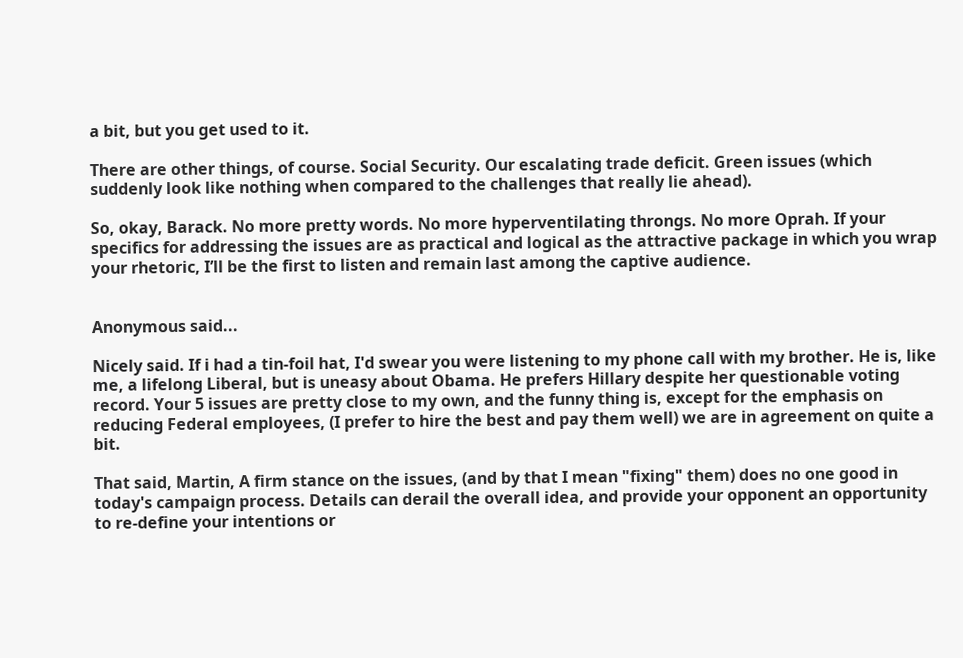a bit, but you get used to it.

There are other things, of course. Social Security. Our escalating trade deficit. Green issues (which suddenly look like nothing when compared to the challenges that really lie ahead).

So, okay, Barack. No more pretty words. No more hyperventilating throngs. No more Oprah. If your specifics for addressing the issues are as practical and logical as the attractive package in which you wrap your rhetoric, I’ll be the first to listen and remain last among the captive audience.


Anonymous said...

Nicely said. If i had a tin-foil hat, I'd swear you were listening to my phone call with my brother. He is, like me, a lifelong Liberal, but is uneasy about Obama. He prefers Hillary despite her questionable voting record. Your 5 issues are pretty close to my own, and the funny thing is, except for the emphasis on reducing Federal employees, (I prefer to hire the best and pay them well) we are in agreement on quite a bit.

That said, Martin, A firm stance on the issues, (and by that I mean "fixing" them) does no one good in today's campaign process. Details can derail the overall idea, and provide your opponent an opportunity to re-define your intentions or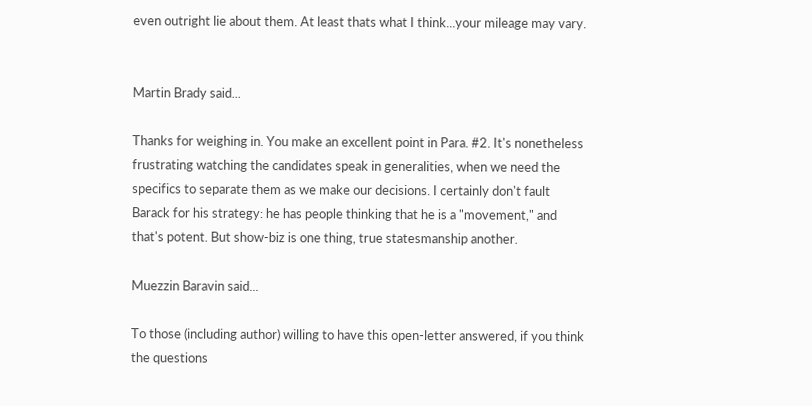even outright lie about them. At least thats what I think...your mileage may vary.


Martin Brady said...

Thanks for weighing in. You make an excellent point in Para. #2. It's nonetheless frustrating watching the candidates speak in generalities, when we need the specifics to separate them as we make our decisions. I certainly don't fault Barack for his strategy: he has people thinking that he is a "movement," and that's potent. But show-biz is one thing, true statesmanship another.

Muezzin Baravin said...

To those (including author) willing to have this open-letter answered, if you think the questions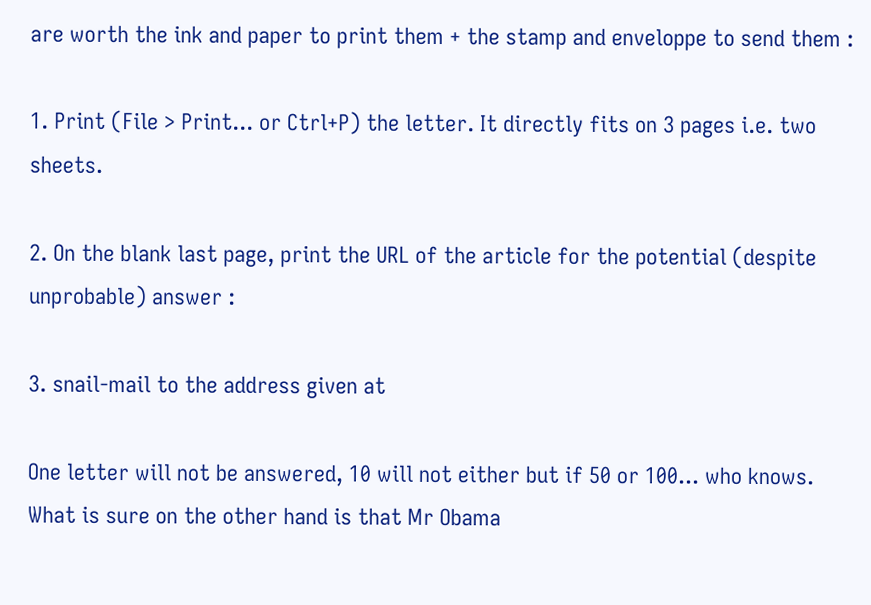are worth the ink and paper to print them + the stamp and enveloppe to send them :

1. Print (File > Print... or Ctrl+P) the letter. It directly fits on 3 pages i.e. two sheets.

2. On the blank last page, print the URL of the article for the potential (despite unprobable) answer :

3. snail-mail to the address given at

One letter will not be answered, 10 will not either but if 50 or 100... who knows.
What is sure on the other hand is that Mr Obama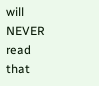will NEVER read that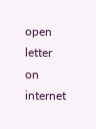open letter on internet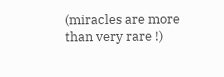(miracles are more than very rare !)